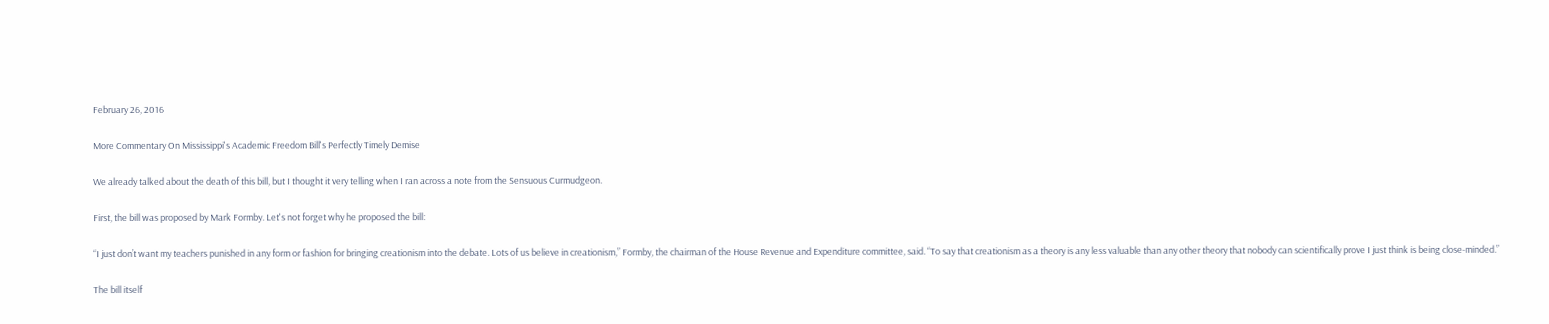February 26, 2016

More Commentary On Mississippi's Academic Freedom Bill's Perfectly Timely Demise

We already talked about the death of this bill, but I thought it very telling when I ran across a note from the Sensuous Curmudgeon.

First, the bill was proposed by Mark Formby. Let's not forget why he proposed the bill:

“I just don’t want my teachers punished in any form or fashion for bringing creationism into the debate. Lots of us believe in creationism,” Formby, the chairman of the House Revenue and Expenditure committee, said. “To say that creationism as a theory is any less valuable than any other theory that nobody can scientifically prove I just think is being close-minded.”

The bill itself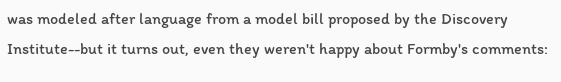was modeled after language from a model bill proposed by the Discovery Institute--but it turns out, even they weren't happy about Formby's comments: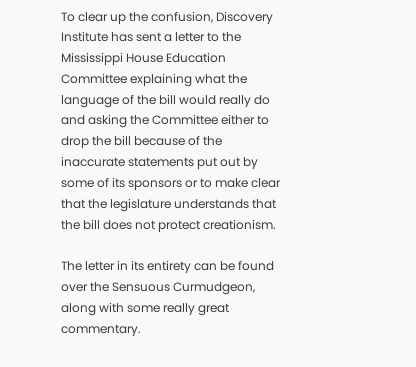To clear up the confusion, Discovery Institute has sent a letter to the Mississippi House Education Committee explaining what the language of the bill would really do and asking the Committee either to drop the bill because of the inaccurate statements put out by some of its sponsors or to make clear that the legislature understands that the bill does not protect creationism.

The letter in its entirety can be found over the Sensuous Curmudgeon, along with some really great commentary.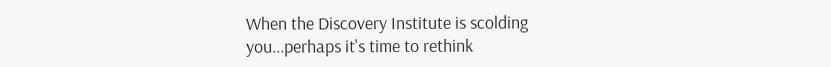When the Discovery Institute is scolding you...perhaps it's time to rethink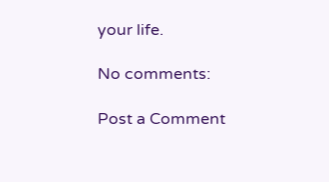your life.

No comments:

Post a Comment